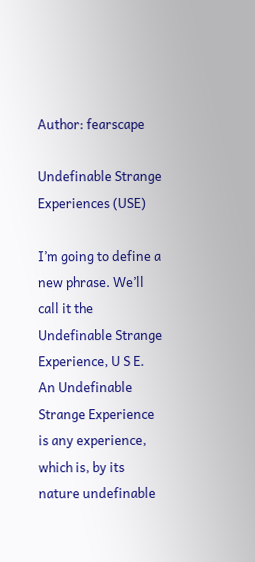Author: fearscape

Undefinable Strange Experiences (USE)

I’m going to define a new phrase. We’ll call it the Undefinable Strange Experience, U S E. An Undefinable Strange Experience is any experience, which is, by its nature undefinable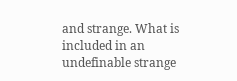and strange. What is included in an undefinable strange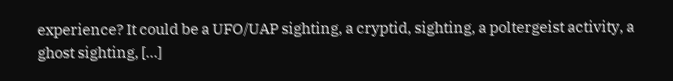experience? It could be a UFO/UAP sighting, a cryptid, sighting, a poltergeist activity, a ghost sighting, […]